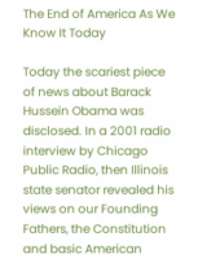The End of America As We Know It Today

Today the scariest piece of news about Barack Hussein Obama was disclosed. In a 2001 radio interview by Chicago Public Radio, then Illinois state senator revealed his views on our Founding Fathers, the Constitution and basic American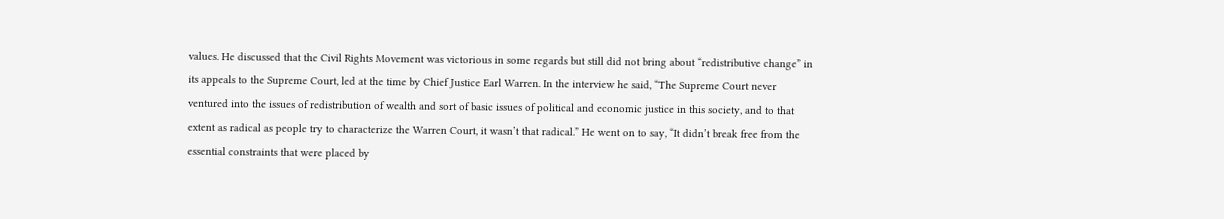values. He discussed that the Civil Rights Movement was victorious in some regards but still did not bring about “redistributive change” in its appeals to the Supreme Court, led at the time by Chief Justice Earl Warren. In the interview he said, “The Supreme Court never ventured into the issues of redistribution of wealth and sort of basic issues of political and economic justice in this society, and to that extent as radical as people try to characterize the Warren Court, it wasn’t that radical.” He went on to say, “It didn’t break free from the essential constraints that were placed by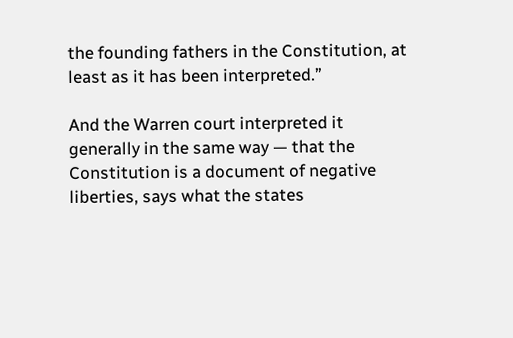the founding fathers in the Constitution, at least as it has been interpreted.”

And the Warren court interpreted it generally in the same way — that the Constitution is a document of negative liberties, says what the states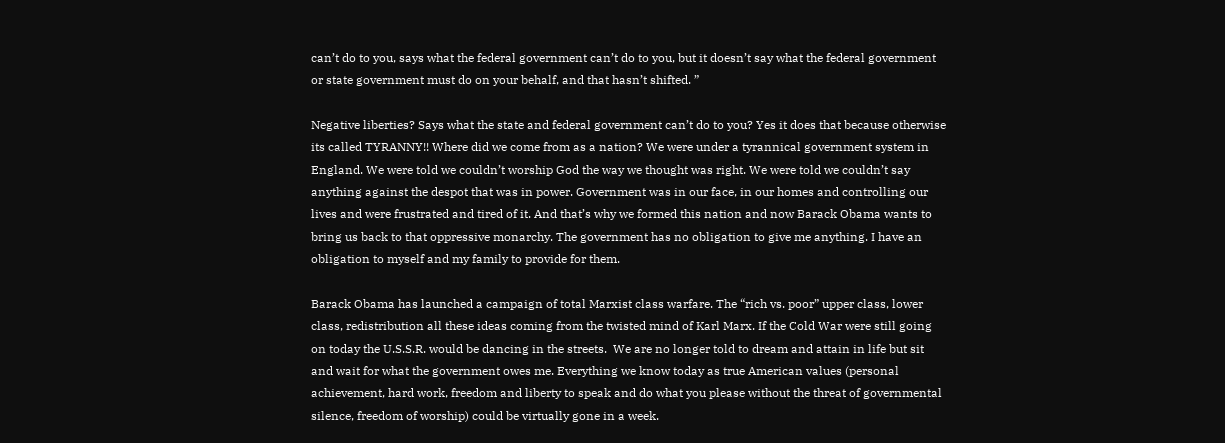can’t do to you, says what the federal government can’t do to you, but it doesn’t say what the federal government or state government must do on your behalf, and that hasn’t shifted. ”

Negative liberties? Says what the state and federal government can’t do to you? Yes it does that because otherwise its called TYRANNY!! Where did we come from as a nation? We were under a tyrannical government system in England. We were told we couldn’t worship God the way we thought was right. We were told we couldn’t say anything against the despot that was in power. Government was in our face, in our homes and controlling our lives and were frustrated and tired of it. And that’s why we formed this nation and now Barack Obama wants to bring us back to that oppressive monarchy. The government has no obligation to give me anything. I have an obligation to myself and my family to provide for them.

Barack Obama has launched a campaign of total Marxist class warfare. The “rich vs. poor” upper class, lower class, redistribution all these ideas coming from the twisted mind of Karl Marx. If the Cold War were still going on today the U.S.S.R. would be dancing in the streets.  We are no longer told to dream and attain in life but sit and wait for what the government owes me. Everything we know today as true American values (personal achievement, hard work, freedom and liberty to speak and do what you please without the threat of governmental silence, freedom of worship) could be virtually gone in a week.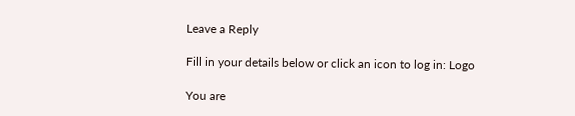Leave a Reply

Fill in your details below or click an icon to log in: Logo

You are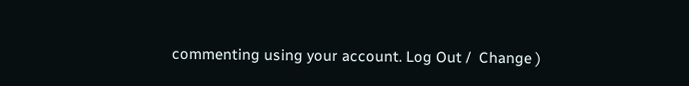commenting using your account. Log Out /  Change )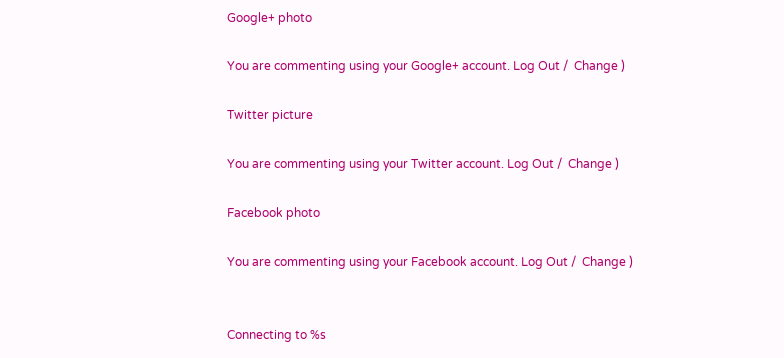Google+ photo

You are commenting using your Google+ account. Log Out /  Change )

Twitter picture

You are commenting using your Twitter account. Log Out /  Change )

Facebook photo

You are commenting using your Facebook account. Log Out /  Change )


Connecting to %s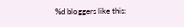%d bloggers like this: